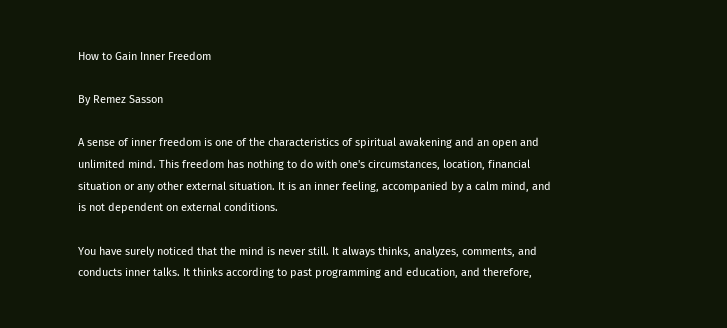How to Gain Inner Freedom

By Remez Sasson

A sense of inner freedom is one of the characteristics of spiritual awakening and an open and unlimited mind. This freedom has nothing to do with one's circumstances, location, financial situation or any other external situation. It is an inner feeling, accompanied by a calm mind, and is not dependent on external conditions.

You have surely noticed that the mind is never still. It always thinks, analyzes, comments, and conducts inner talks. It thinks according to past programming and education, and therefore,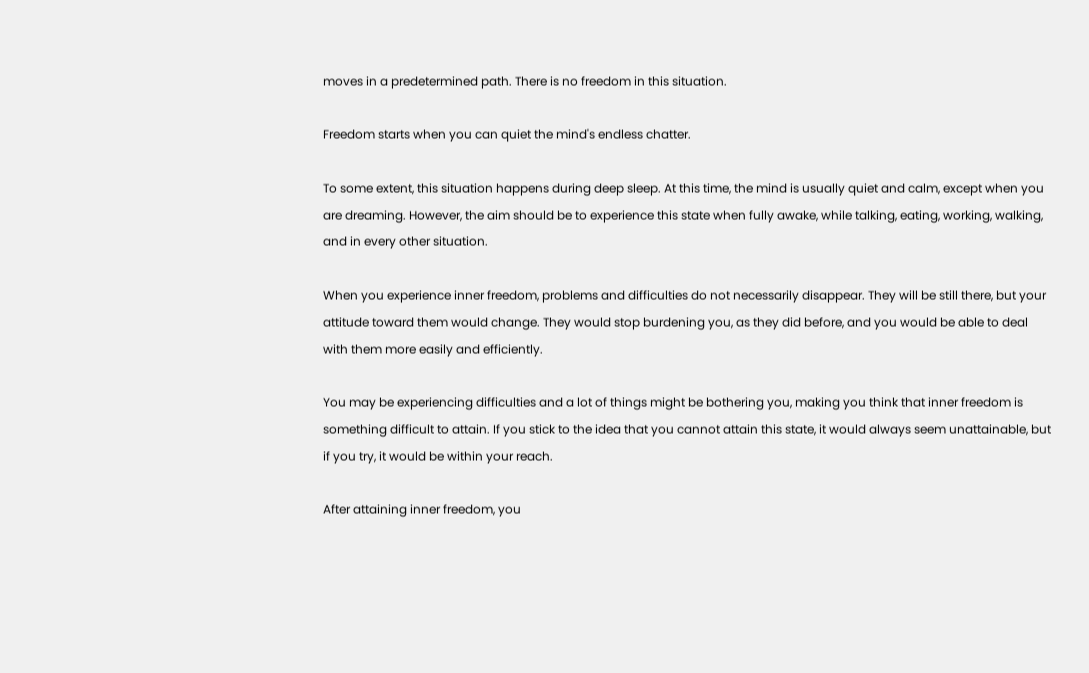moves in a predetermined path. There is no freedom in this situation.

Freedom starts when you can quiet the mind's endless chatter.

To some extent, this situation happens during deep sleep. At this time, the mind is usually quiet and calm, except when you are dreaming. However, the aim should be to experience this state when fully awake, while talking, eating, working, walking, and in every other situation.

When you experience inner freedom, problems and difficulties do not necessarily disappear. They will be still there, but your attitude toward them would change. They would stop burdening you, as they did before, and you would be able to deal with them more easily and efficiently.

You may be experiencing difficulties and a lot of things might be bothering you, making you think that inner freedom is something difficult to attain. If you stick to the idea that you cannot attain this state, it would always seem unattainable, but if you try, it would be within your reach.

After attaining inner freedom, you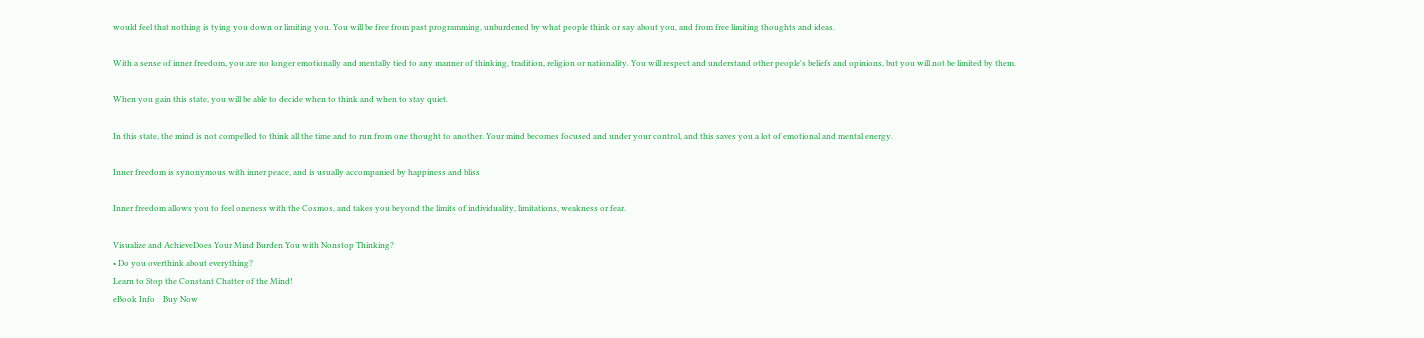would feel that nothing is tying you down or limiting you. You will be free from past programming, unburdened by what people think or say about you, and from free limiting thoughts and ideas.

With a sense of inner freedom, you are no longer emotionally and mentally tied to any manner of thinking, tradition, religion or nationality. You will respect and understand other people's beliefs and opinions, but you will not be limited by them.

When you gain this state, you will be able to decide when to think and when to stay quiet.

In this state, the mind is not compelled to think all the time and to run from one thought to another. Your mind becomes focused and under your control, and this saves you a lot of emotional and mental energy.

Inner freedom is synonymous with inner peace, and is usually accompanied by happiness and bliss

Inner freedom allows you to feel oneness with the Cosmos, and takes you beyond the limits of individuality, limitations, weakness or fear.

Visualize and AchieveDoes Your Mind Burden You with Nonstop Thinking?
• Do you overthink about everything?
Learn to Stop the Constant Chatter of the Mind!
eBook Info    Buy Now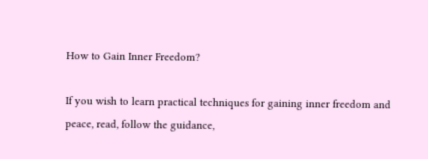How to Gain Inner Freedom?

If you wish to learn practical techniques for gaining inner freedom and peace, read, follow the guidance,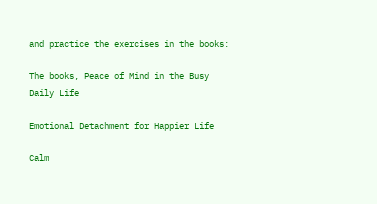and practice the exercises in the books:

The books, Peace of Mind in the Busy Daily Life

Emotional Detachment for Happier Life

Calm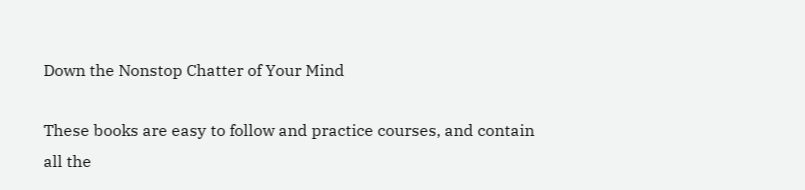Down the Nonstop Chatter of Your Mind

These books are easy to follow and practice courses, and contain all the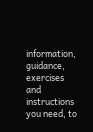information, guidance, exercises and instructions you need, to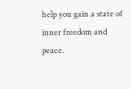help you gain a state of inner freedom and peace.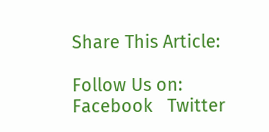Share This Article:

Follow Us on: Facebook   Twitter